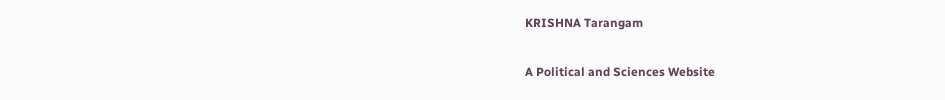KRISHNA Tarangam

A Political and Sciences Website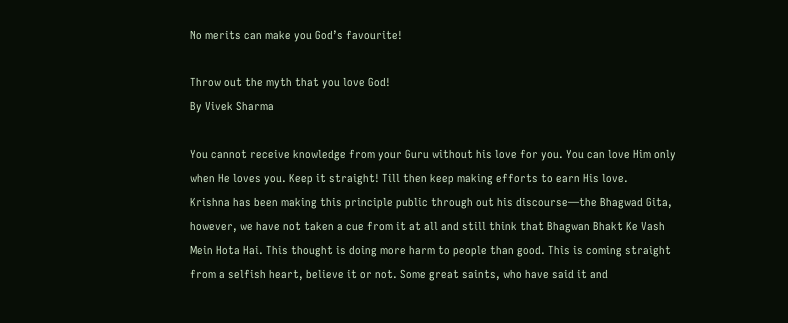No merits can make you God’s favourite!

Throw out the myth that you love God!
By Vivek Sharma

You cannot receive knowledge from your Guru without his love for you. You can love Him only when He loves you. Keep it straight! Till then keep making efforts to earn His love.
Krishna has been making this principle public through out his discourse—the Bhagwad Gita, however, we have not taken a cue from it at all and still think that Bhagwan Bhakt Ke Vash Mein Hota Hai. This thought is doing more harm to people than good. This is coming straight from a selfish heart, believe it or not. Some great saints, who have said it and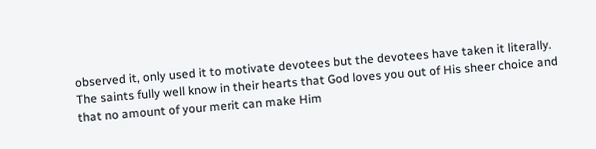observed it, only used it to motivate devotees but the devotees have taken it literally. The saints fully well know in their hearts that God loves you out of His sheer choice and that no amount of your merit can make Him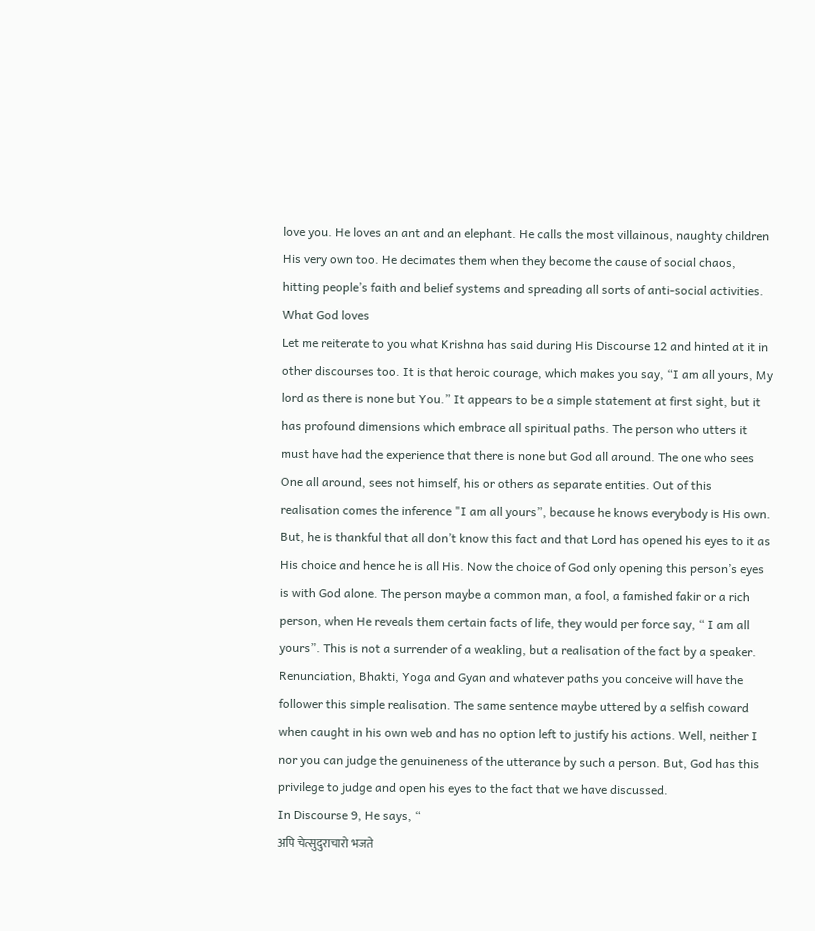love you. He loves an ant and an elephant. He calls the most villainous, naughty children His very own too. He decimates them when they become the cause of social chaos, hitting people’s faith and belief systems and spreading all sorts of anti-social activities.
What God loves
Let me reiterate to you what Krishna has said during His Discourse 12 and hinted at it in other discourses too. It is that heroic courage, which makes you say, “I am all yours, My lord as there is none but You.” It appears to be a simple statement at first sight, but it has profound dimensions which embrace all spiritual paths. The person who utters it must have had the experience that there is none but God all around. The one who sees One all around, sees not himself, his or others as separate entities. Out of this realisation comes the inference "I am all yours”, because he knows everybody is His own. But, he is thankful that all don’t know this fact and that Lord has opened his eyes to it as His choice and hence he is all His. Now the choice of God only opening this person’s eyes is with God alone. The person maybe a common man, a fool, a famished fakir or a rich person, when He reveals them certain facts of life, they would per force say, “ I am all yours”. This is not a surrender of a weakling, but a realisation of the fact by a speaker. Renunciation, Bhakti, Yoga and Gyan and whatever paths you conceive will have the follower this simple realisation. The same sentence maybe uttered by a selfish coward when caught in his own web and has no option left to justify his actions. Well, neither I nor you can judge the genuineness of the utterance by such a person. But, God has this privilege to judge and open his eyes to the fact that we have discussed.
In Discourse 9, He says, “
अपि चेत्सुदुराचारो भजते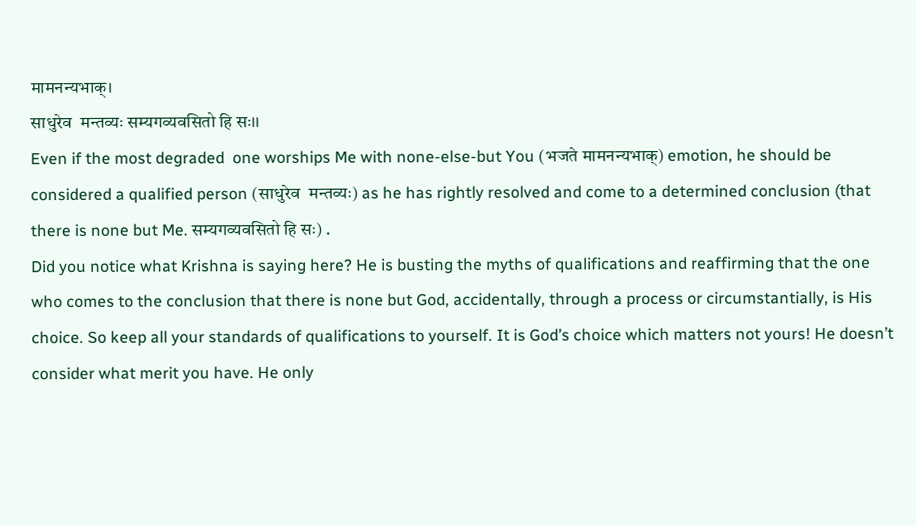मामनन्यभाक्।
साधुरेव  मन्तव्यः सम्यगव्यवसितो हि सः।।
Even if the most degraded  one worships Me with none-else-but You (भजते मामनन्यभाक्) emotion, he should be considered a qualified person (साधुरेव  मन्तव्यः) as he has rightly resolved and come to a determined conclusion (that there is none but Me. सम्यगव्यवसितो हि सः) .
Did you notice what Krishna is saying here? He is busting the myths of qualifications and reaffirming that the one who comes to the conclusion that there is none but God, accidentally, through a process or circumstantially, is His choice. So keep all your standards of qualifications to yourself. It is God’s choice which matters not yours! He doesn’t consider what merit you have. He only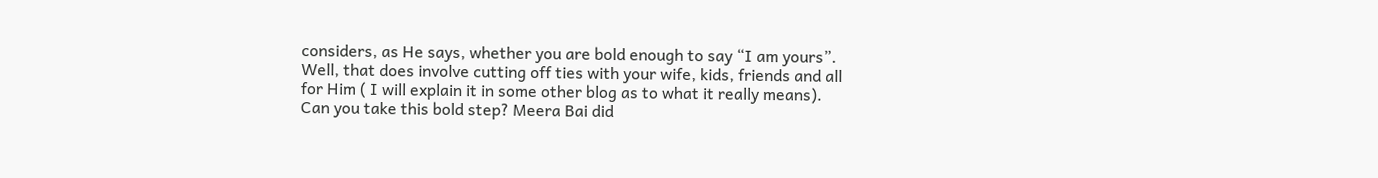considers, as He says, whether you are bold enough to say “I am yours”. Well, that does involve cutting off ties with your wife, kids, friends and all for Him ( I will explain it in some other blog as to what it really means). Can you take this bold step? Meera Bai did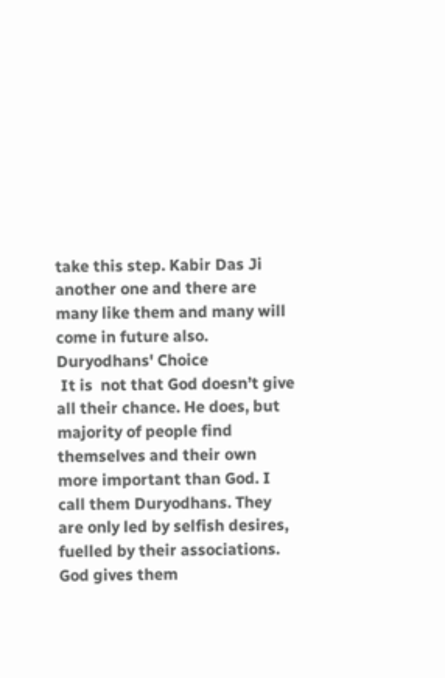take this step. Kabir Das Ji another one and there are many like them and many will come in future also.
Duryodhans' Choice
 It is  not that God doesn’t give all their chance. He does, but majority of people find themselves and their own more important than God. I call them Duryodhans. They are only led by selfish desires, fuelled by their associations. God gives them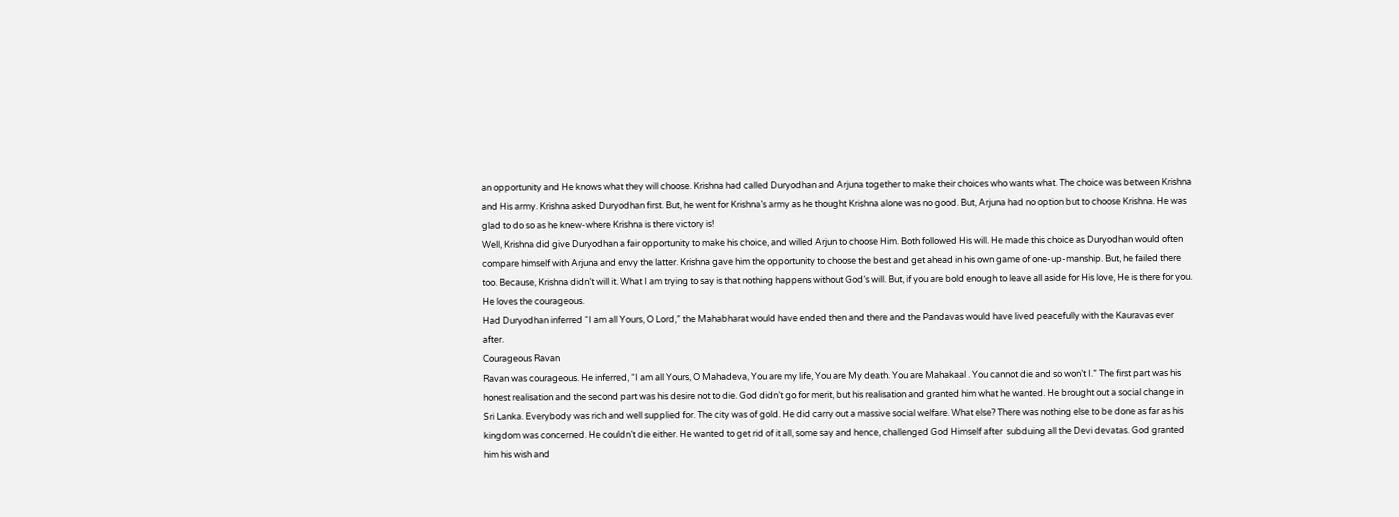an opportunity and He knows what they will choose. Krishna had called Duryodhan and Arjuna together to make their choices who wants what. The choice was between Krishna and His army. Krishna asked Duryodhan first. But, he went for Krishna’s army as he thought Krishna alone was no good. But, Arjuna had no option but to choose Krishna. He was glad to do so as he knew-where Krishna is there victory is!
Well, Krishna did give Duryodhan a fair opportunity to make his choice, and willed Arjun to choose Him. Both followed His will. He made this choice as Duryodhan would often compare himself with Arjuna and envy the latter. Krishna gave him the opportunity to choose the best and get ahead in his own game of one-up-manship. But, he failed there too. Because, Krishna didn’t will it. What I am trying to say is that nothing happens without God’s will. But, if you are bold enough to leave all aside for His love, He is there for you. He loves the courageous.
Had Duryodhan inferred “I am all Yours, O Lord,” the Mahabharat would have ended then and there and the Pandavas would have lived peacefully with the Kauravas ever after.
Courageous Ravan
Ravan was courageous. He inferred, “I am all Yours, O Mahadeva, You are my life, You are My death. You are Mahakaal . You cannot die and so won’t I.” The first part was his honest realisation and the second part was his desire not to die. God didn’t go for merit, but his realisation and granted him what he wanted. He brought out a social change in Sri Lanka. Everybody was rich and well supplied for. The city was of gold. He did carry out a massive social welfare. What else? There was nothing else to be done as far as his kingdom was concerned. He couldn’t die either. He wanted to get rid of it all, some say and hence, challenged God Himself after  subduing all the Devi devatas. God granted him his wish and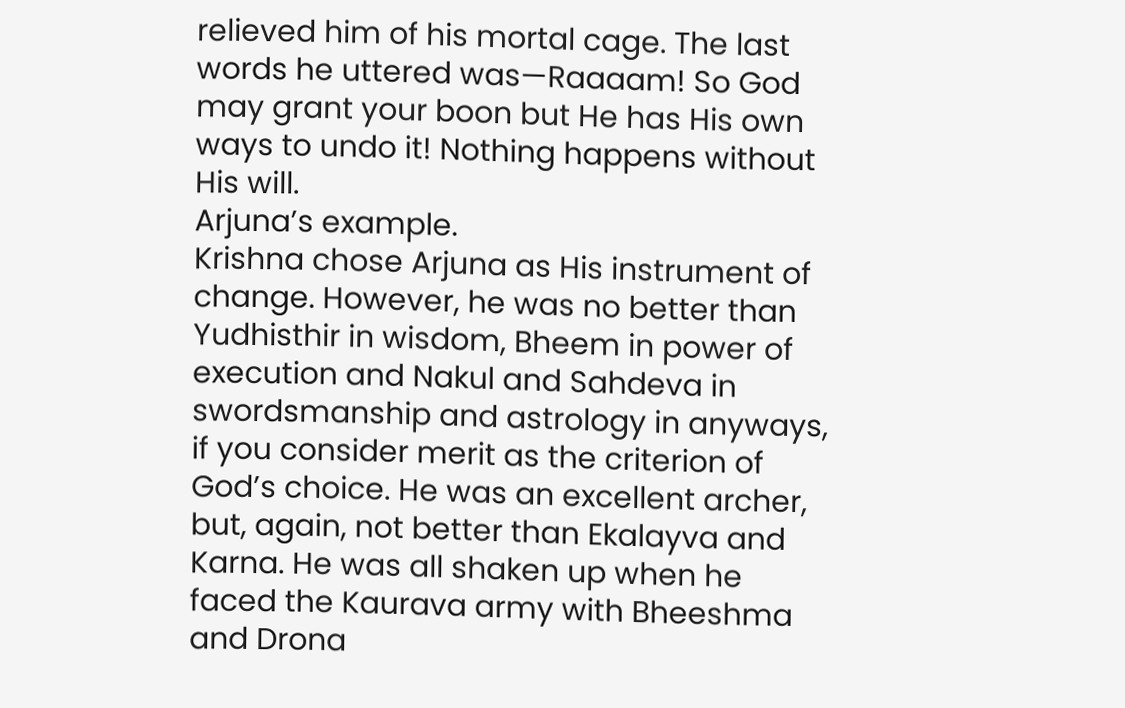relieved him of his mortal cage. The last words he uttered was—Raaaam! So God may grant your boon but He has His own ways to undo it! Nothing happens without His will.
Arjuna’s example.
Krishna chose Arjuna as His instrument of change. However, he was no better than Yudhisthir in wisdom, Bheem in power of execution and Nakul and Sahdeva in swordsmanship and astrology in anyways, if you consider merit as the criterion of God’s choice. He was an excellent archer, but, again, not better than Ekalayva and Karna. He was all shaken up when he faced the Kaurava army with Bheeshma and Drona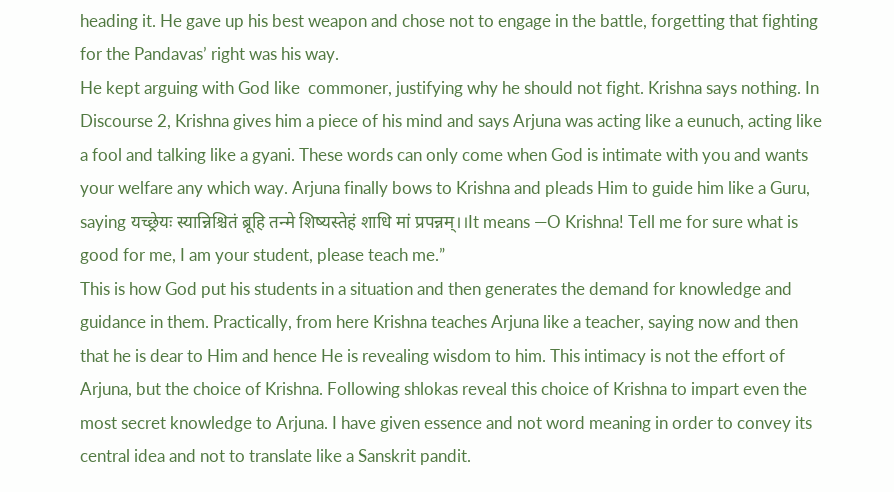heading it. He gave up his best weapon and chose not to engage in the battle, forgetting that fighting for the Pandavas’ right was his way.
He kept arguing with God like  commoner, justifying why he should not fight. Krishna says nothing. In Discourse 2, Krishna gives him a piece of his mind and says Arjuna was acting like a eunuch, acting like a fool and talking like a gyani. These words can only come when God is intimate with you and wants your welfare any which way. Arjuna finally bows to Krishna and pleads Him to guide him like a Guru, saying यच्छ्रेयः स्यान्निश्चितं ब्रूहि तन्मे शिष्यस्तेहं शाधि मां प्रपन्नम्।।It means —O Krishna! Tell me for sure what is good for me, I am your student, please teach me.”
This is how God put his students in a situation and then generates the demand for knowledge and guidance in them. Practically, from here Krishna teaches Arjuna like a teacher, saying now and then that he is dear to Him and hence He is revealing wisdom to him. This intimacy is not the effort of Arjuna, but the choice of Krishna. Following shlokas reveal this choice of Krishna to impart even the most secret knowledge to Arjuna. I have given essence and not word meaning in order to convey its central idea and not to translate like a Sanskrit pandit.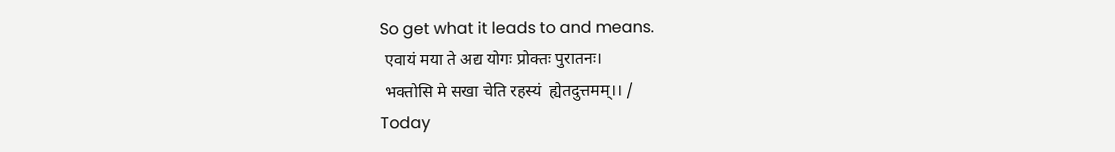So get what it leads to and means.
 एवायं मया ते अद्य योगः प्रोक्तः पुरातनः।
 भक्तोसि मे सखा चेति रहस्यं  ह्येतदुत्तमम्।। /
Today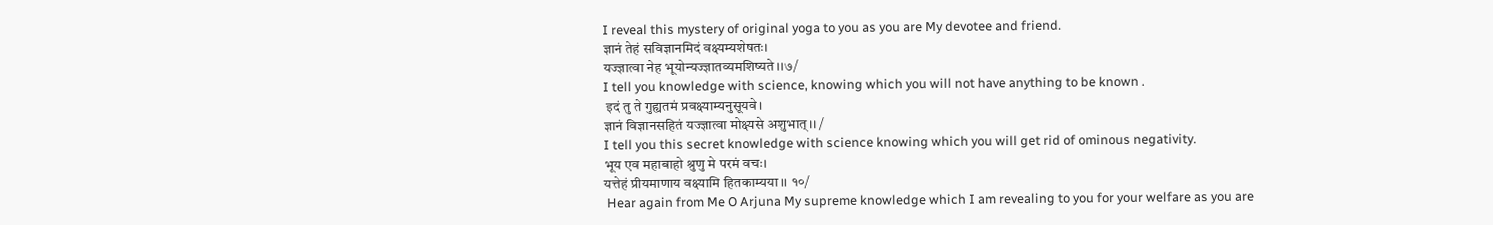I reveal this mystery of original yoga to you as you are My devotee and friend.
ज्ञानं तेहं सविज्ञानमिदं वक्ष्यम्यशेषतः।
यज्ज्ञात्वा नेह भूयोन्यज्ज्ञातव्यमशिष्यते।।७/
I tell you knowledge with science, knowing which you will not have anything to be known .
 इदं तु ते गुह्यतमं प्रवक्ष्याम्यनुसूयवे।
ज्ञानं विज्ञानसहितं यज्ज्ञात्वा मोक्ष्यसे अशुभात्।। /
I tell you this secret knowledge with science knowing which you will get rid of ominous negativity.
भूय एव महाबाहो श्रुणु मे परमं वचः।
यत्तेहं प्रीयमाणाय वक्ष्यामि हितकाम्यया।। १०/
 Hear again from Me O Arjuna My supreme knowledge which I am revealing to you for your welfare as you are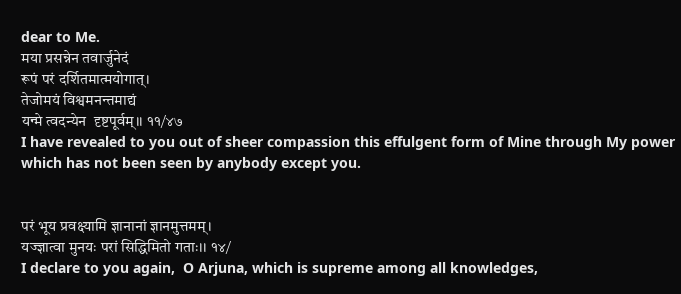dear to Me.
मया प्रसन्नेन तवार्जुनेदं
रूपं परं दर्शितमात्मयोगात्।
तेजोमयं विश्वमनन्तमाद्यं
यन्मे त्वदन्येन  दृष्टपूर्वम्।। ११/४७
I have revealed to you out of sheer compassion this effulgent form of Mine through My power which has not been seen by anybody except you.


परं भूय प्रवक्ष्यामि ज्ञानानां ज्ञानमुत्तमम्।
यज्ज्ञात्वा मुनयः परां सिद्धिमितो गताः।। १४/
I declare to you again,  O Arjuna, which is supreme among all knowledges,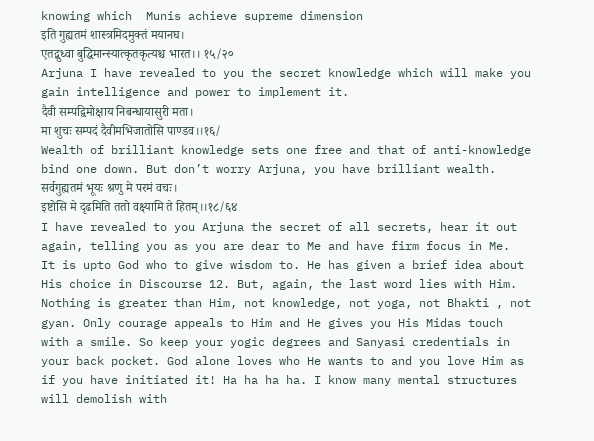knowing which  Munis achieve supreme dimension
इति गुह्यतमं शास्त्रमिदमुक्तं मयानघ।
एतद्बुध्वा बुद्धिमान्स्यात्कृतकृत्यश्च भारत।। १५/२०
Arjuna I have revealed to you the secret knowledge which will make you  gain intelligence and power to implement it.
दैवी सम्पद्विमोक्षाय निबन्धायासुरी मता।
मा शुचः सम्पदं दैवीमभिजातोसि पाण्डव।।१६/
Wealth of brilliant knowledge sets one free and that of anti-knowledge bind one down. But don’t worry Arjuna, you have brilliant wealth.
सर्वगुह्यतमं भूयः श्रणु मे परमं वचः।
इष्टोसि मे दृढमिति ततो वक्ष्यामि ते हितम्।।१८/६४
I have revealed to you Arjuna the secret of all secrets, hear it out again, telling you as you are dear to Me and have firm focus in Me.
It is upto God who to give wisdom to. He has given a brief idea about His choice in Discourse 12. But, again, the last word lies with Him. Nothing is greater than Him, not knowledge, not yoga, not Bhakti , not gyan. Only courage appeals to Him and He gives you His Midas touch with a smile. So keep your yogic degrees and Sanyasi credentials in your back pocket. God alone loves who He wants to and you love Him as if you have initiated it! Ha ha ha ha. I know many mental structures will demolish with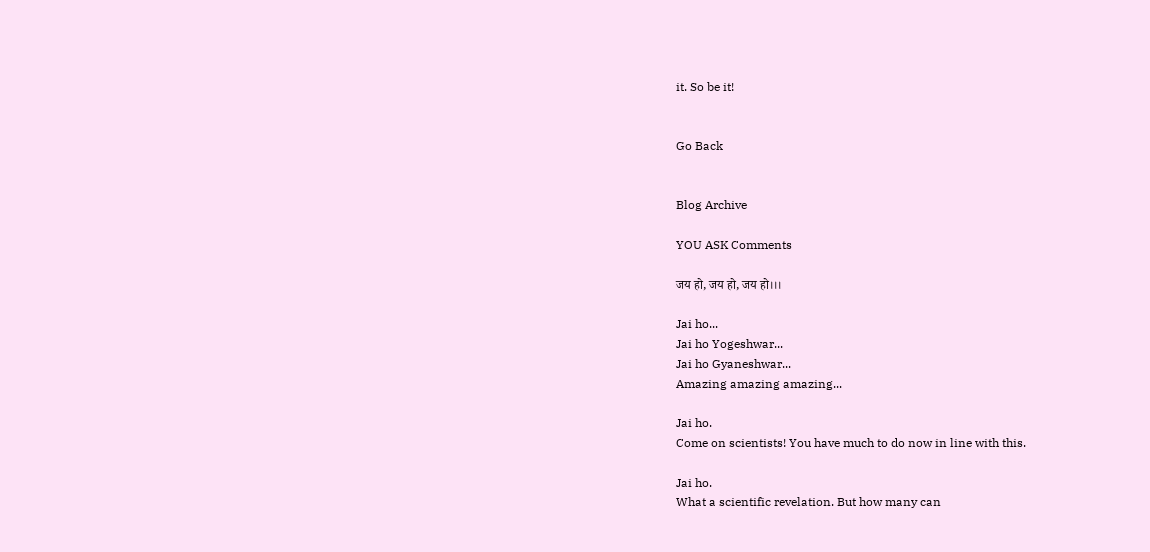it. So be it!


Go Back


Blog Archive

YOU ASK Comments

जय हो, जय हो, जय हो।।।

Jai ho...
Jai ho Yogeshwar...
Jai ho Gyaneshwar...
Amazing amazing amazing...

Jai ho.
Come on scientists! You have much to do now in line with this.

Jai ho.
What a scientific revelation. But how many can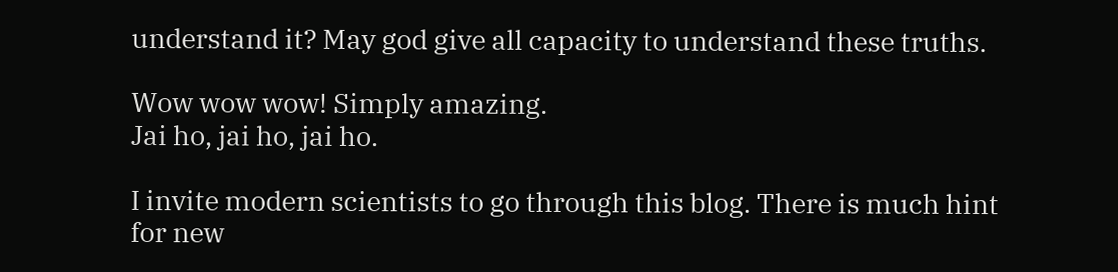understand it? May god give all capacity to understand these truths.

Wow wow wow! Simply amazing.
Jai ho, jai ho, jai ho.

I invite modern scientists to go through this blog. There is much hint for new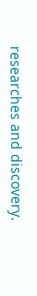researches and discovery.